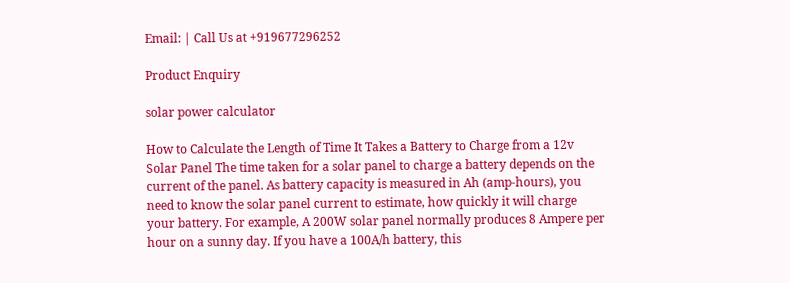Email: | Call Us at +919677296252

Product Enquiry

solar power calculator

How to Calculate the Length of Time It Takes a Battery to Charge from a 12v Solar Panel The time taken for a solar panel to charge a battery depends on the current of the panel. As battery capacity is measured in Ah (amp-hours), you need to know the solar panel current to estimate, how quickly it will charge your battery. For example, A 200W solar panel normally produces 8 Ampere per hour on a sunny day. If you have a 100A/h battery, this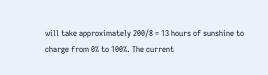will take approximately 200/8 = 13 hours of sunshine to charge from 0% to 100%. The current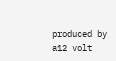produced by a12 volt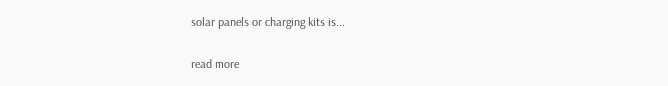solar panels or charging kits is...

read more